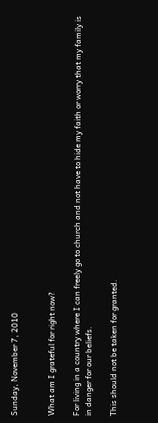Sunday, November 7, 2010


What am I grateful for right now?

For living in a country where I can freely go to church and not have to hide my faith or worry that my family is in danger for our beliefs.

This should not be taken for granted.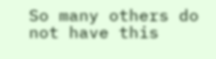So many others do not have this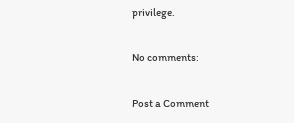privilege.

No comments:

Post a Comment